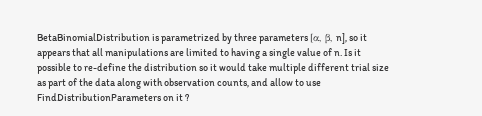BetaBinomialDistribution is parametrized by three parameters [α, β, n], so it appears that all manipulations are limited to having a single value of n. Is it possible to re-define the distribution so it would take multiple different trial size as part of the data along with observation counts, and allow to use FindDistributionParameters on it ?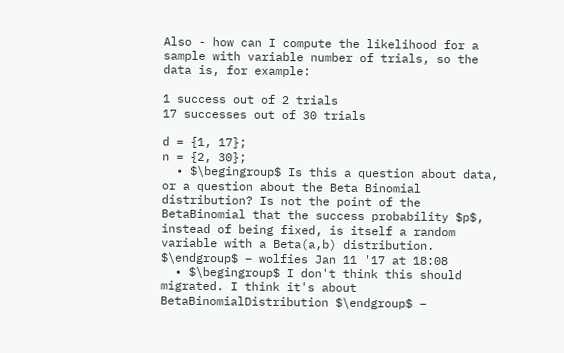Also - how can I compute the likelihood for a sample with variable number of trials, so the data is, for example:

1 success out of 2 trials
17 successes out of 30 trials

d = {1, 17};
n = {2, 30};
  • $\begingroup$ Is this a question about data, or a question about the Beta Binomial distribution? Is not the point of the BetaBinomial that the success probability $p$, instead of being fixed, is itself a random variable with a Beta(a,b) distribution. $\endgroup$ – wolfies Jan 11 '17 at 18:08
  • $\begingroup$ I don't think this should migrated. I think it's about BetaBinomialDistribution $\endgroup$ –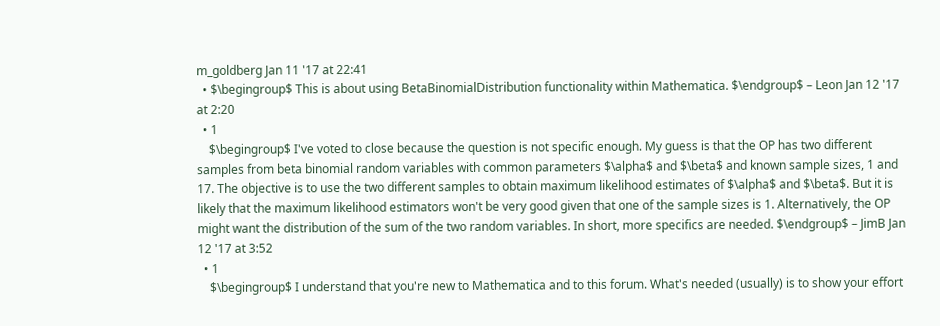m_goldberg Jan 11 '17 at 22:41
  • $\begingroup$ This is about using BetaBinomialDistribution functionality within Mathematica. $\endgroup$ – Leon Jan 12 '17 at 2:20
  • 1
    $\begingroup$ I've voted to close because the question is not specific enough. My guess is that the OP has two different samples from beta binomial random variables with common parameters $\alpha$ and $\beta$ and known sample sizes, 1 and 17. The objective is to use the two different samples to obtain maximum likelihood estimates of $\alpha$ and $\beta$. But it is likely that the maximum likelihood estimators won't be very good given that one of the sample sizes is 1. Alternatively, the OP might want the distribution of the sum of the two random variables. In short, more specifics are needed. $\endgroup$ – JimB Jan 12 '17 at 3:52
  • 1
    $\begingroup$ I understand that you're new to Mathematica and to this forum. What's needed (usually) is to show your effort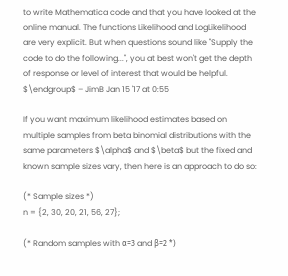to write Mathematica code and that you have looked at the online manual. The functions Likelihood and LogLikelihood are very explicit. But when questions sound like "Supply the code to do the following...", you at best won't get the depth of response or level of interest that would be helpful. $\endgroup$ – JimB Jan 15 '17 at 0:55

If you want maximum likelihood estimates based on multiple samples from beta binomial distributions with the same parameters $\alpha$ and $\beta$ but the fixed and known sample sizes vary, then here is an approach to do so:

(* Sample sizes *)
n = {2, 30, 20, 21, 56, 27};

(* Random samples with α=3 and β=2 *)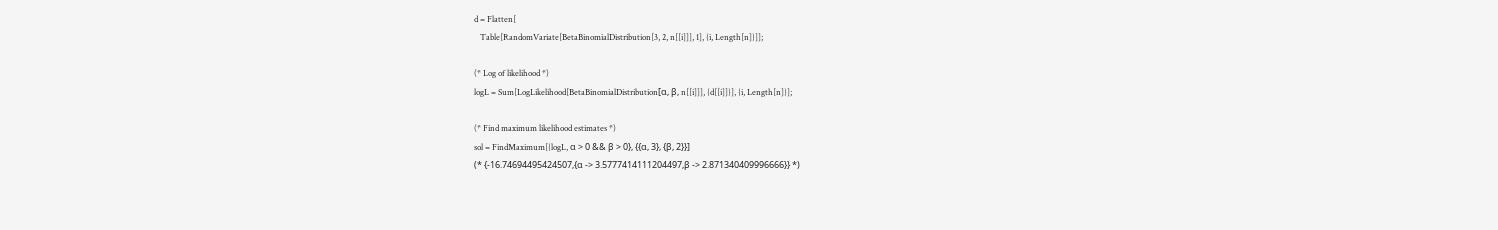d = Flatten[
   Table[RandomVariate[BetaBinomialDistribution[3, 2, n[[i]]], 1], {i, Length[n]}]];

(* Log of likelihood *)
logL = Sum[LogLikelihood[BetaBinomialDistribution[α, β, n[[i]]], {d[[i]]}], {i, Length[n]}];

(* Find maximum likelihood estimates *)
sol = FindMaximum[{logL, α > 0 && β > 0}, {{α, 3}, {β, 2}}]
(* {-16.74694495424507,{α -> 3.5777414111204497,β -> 2.871340409996666}} *)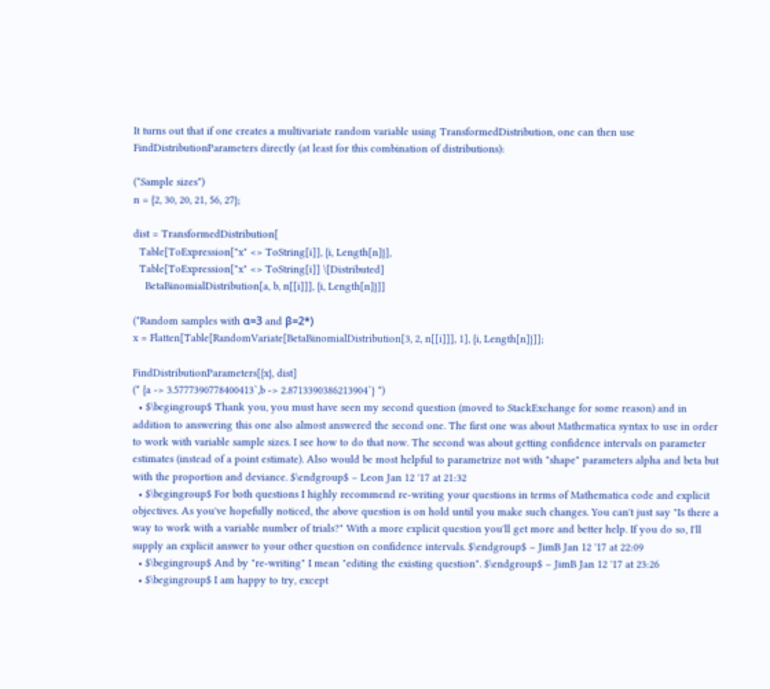It turns out that if one creates a multivariate random variable using TransformedDistribution, one can then use FindDistributionParameters directly (at least for this combination of distributions):

(*Sample sizes*)
n = {2, 30, 20, 21, 56, 27};

dist = TransformedDistribution[
  Table[ToExpression["x" <> ToString[i]], {i, Length[n]}],
  Table[ToExpression["x" <> ToString[i]] \[Distributed]
    BetaBinomialDistribution[a, b, n[[i]]], {i, Length[n]}]]

(*Random samples with α=3 and β=2*)
x = Flatten[Table[RandomVariate[BetaBinomialDistribution[3, 2, n[[i]]], 1], {i, Length[n]}]];

FindDistributionParameters[{x}, dist]
(* {a -> 3.5777390778400413`,b -> 2.8713390386213904`} *)
  • $\begingroup$ Thank you, you must have seen my second question (moved to StackExchange for some reason) and in addition to answering this one also almost answered the second one. The first one was about Mathematica syntax to use in order to work with variable sample sizes. I see how to do that now. The second was about getting confidence intervals on parameter estimates (instead of a point estimate). Also would be most helpful to parametrize not with "shape" parameters alpha and beta but with the proportion and deviance. $\endgroup$ – Leon Jan 12 '17 at 21:32
  • $\begingroup$ For both questions I highly recommend re-writing your questions in terms of Mathematica code and explicit objectives. As you've hopefully noticed, the above question is on hold until you make such changes. You can't just say "Is there a way to work with a variable number of trials?" With a more explicit question you'll get more and better help. If you do so, I'll supply an explicit answer to your other question on confidence intervals. $\endgroup$ – JimB Jan 12 '17 at 22:09
  • $\begingroup$ And by "re-writing" I mean "editing the existing question". $\endgroup$ – JimB Jan 12 '17 at 23:26
  • $\begingroup$ I am happy to try, except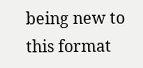being new to this format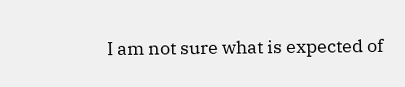I am not sure what is expected of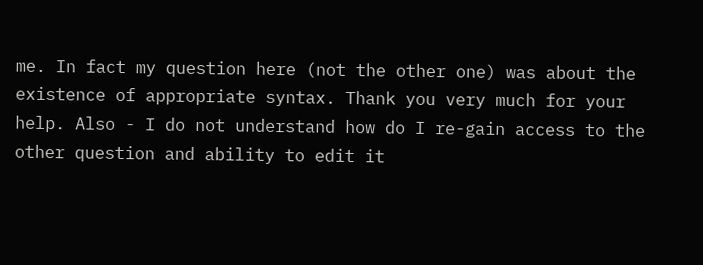me. In fact my question here (not the other one) was about the existence of appropriate syntax. Thank you very much for your help. Also - I do not understand how do I re-gain access to the other question and ability to edit it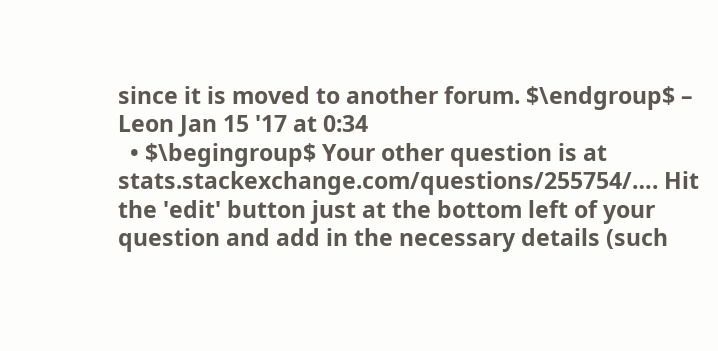since it is moved to another forum. $\endgroup$ – Leon Jan 15 '17 at 0:34
  • $\begingroup$ Your other question is at stats.stackexchange.com/questions/255754/…. Hit the 'edit' button just at the bottom left of your question and add in the necessary details (such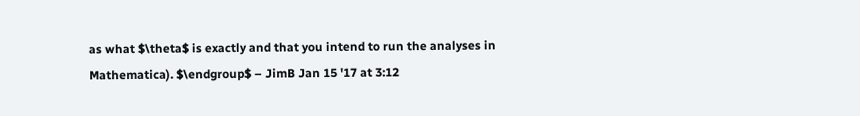as what $\theta$ is exactly and that you intend to run the analyses in Mathematica). $\endgroup$ – JimB Jan 15 '17 at 3:12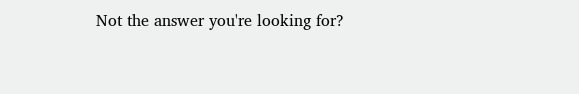Not the answer you're looking for?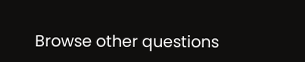Browse other questions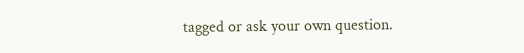tagged or ask your own question.